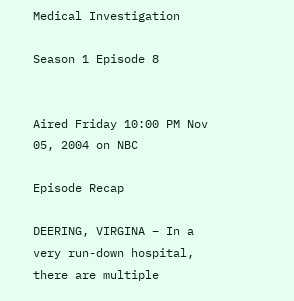Medical Investigation

Season 1 Episode 8


Aired Friday 10:00 PM Nov 05, 2004 on NBC

Episode Recap

DEERING, VIRGINA – In a very run-down hospital, there are multiple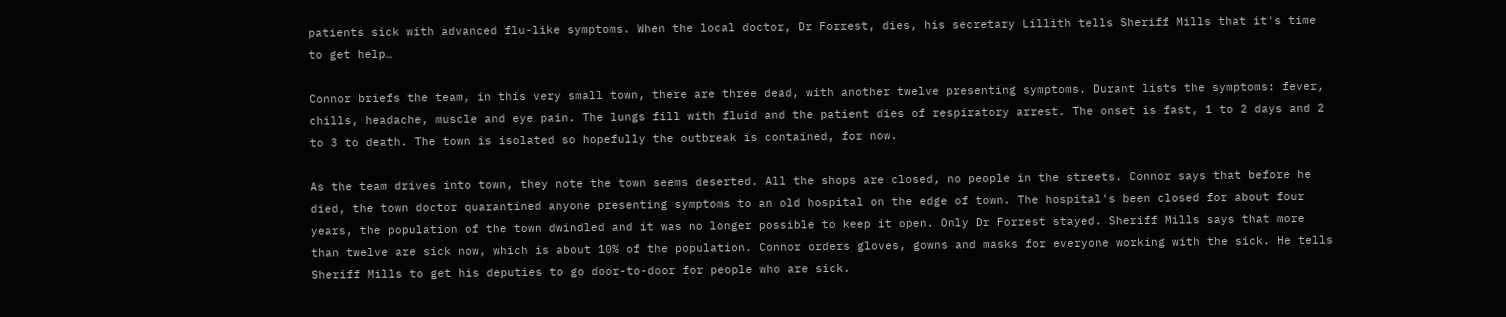patients sick with advanced flu-like symptoms. When the local doctor, Dr Forrest, dies, his secretary Lillith tells Sheriff Mills that it's time to get help…

Connor briefs the team, in this very small town, there are three dead, with another twelve presenting symptoms. Durant lists the symptoms: fever, chills, headache, muscle and eye pain. The lungs fill with fluid and the patient dies of respiratory arrest. The onset is fast, 1 to 2 days and 2 to 3 to death. The town is isolated so hopefully the outbreak is contained, for now.

As the team drives into town, they note the town seems deserted. All the shops are closed, no people in the streets. Connor says that before he died, the town doctor quarantined anyone presenting symptoms to an old hospital on the edge of town. The hospital's been closed for about four years, the population of the town dwindled and it was no longer possible to keep it open. Only Dr Forrest stayed. Sheriff Mills says that more than twelve are sick now, which is about 10% of the population. Connor orders gloves, gowns and masks for everyone working with the sick. He tells Sheriff Mills to get his deputies to go door-to-door for people who are sick.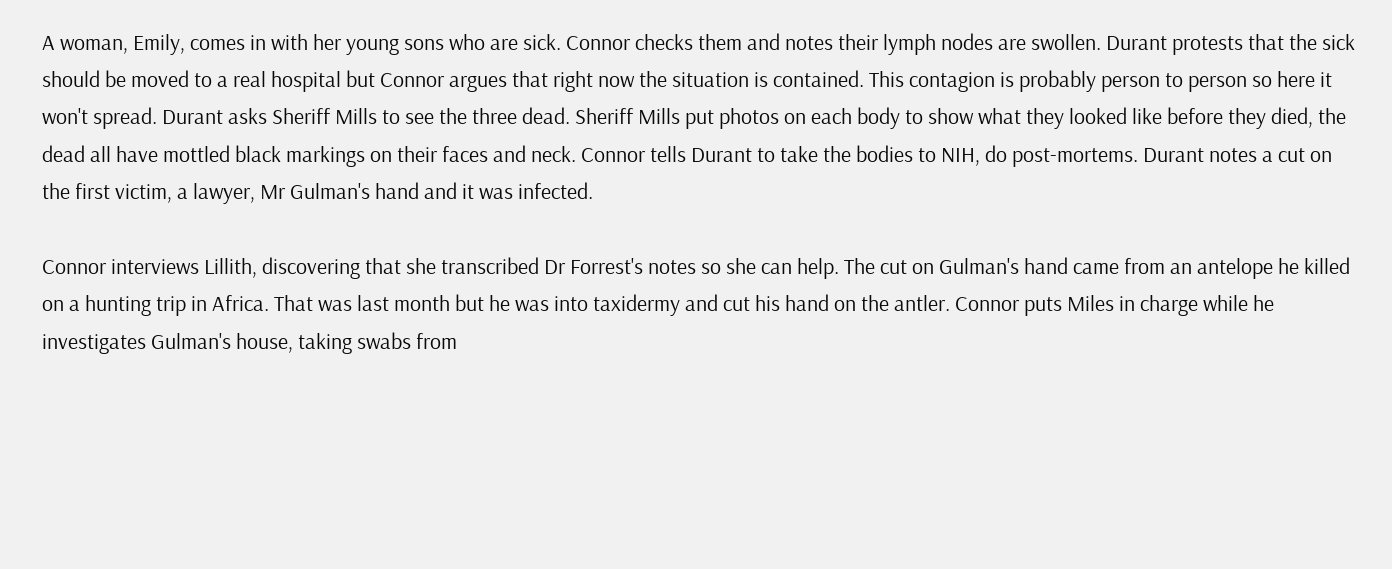A woman, Emily, comes in with her young sons who are sick. Connor checks them and notes their lymph nodes are swollen. Durant protests that the sick should be moved to a real hospital but Connor argues that right now the situation is contained. This contagion is probably person to person so here it won't spread. Durant asks Sheriff Mills to see the three dead. Sheriff Mills put photos on each body to show what they looked like before they died, the dead all have mottled black markings on their faces and neck. Connor tells Durant to take the bodies to NIH, do post-mortems. Durant notes a cut on the first victim, a lawyer, Mr Gulman's hand and it was infected.

Connor interviews Lillith, discovering that she transcribed Dr Forrest's notes so she can help. The cut on Gulman's hand came from an antelope he killed on a hunting trip in Africa. That was last month but he was into taxidermy and cut his hand on the antler. Connor puts Miles in charge while he investigates Gulman's house, taking swabs from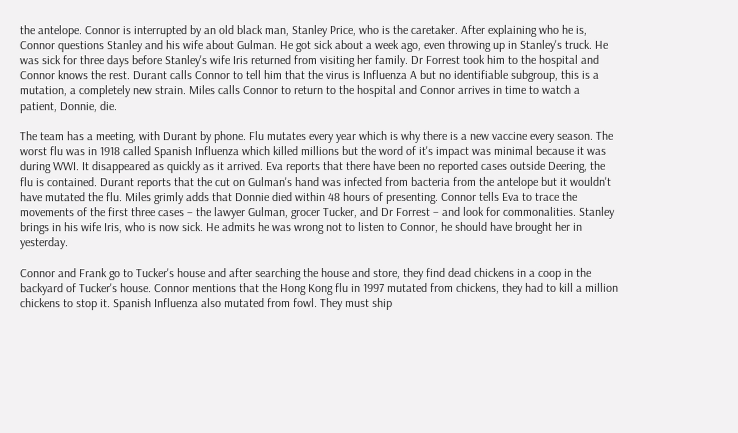the antelope. Connor is interrupted by an old black man, Stanley Price, who is the caretaker. After explaining who he is, Connor questions Stanley and his wife about Gulman. He got sick about a week ago, even throwing up in Stanley's truck. He was sick for three days before Stanley's wife Iris returned from visiting her family. Dr Forrest took him to the hospital and Connor knows the rest. Durant calls Connor to tell him that the virus is Influenza A but no identifiable subgroup, this is a mutation, a completely new strain. Miles calls Connor to return to the hospital and Connor arrives in time to watch a patient, Donnie, die.

The team has a meeting, with Durant by phone. Flu mutates every year which is why there is a new vaccine every season. The worst flu was in 1918 called Spanish Influenza which killed millions but the word of it's impact was minimal because it was during WWI. It disappeared as quickly as it arrived. Eva reports that there have been no reported cases outside Deering, the flu is contained. Durant reports that the cut on Gulman's hand was infected from bacteria from the antelope but it wouldn't have mutated the flu. Miles grimly adds that Donnie died within 48 hours of presenting. Connor tells Eva to trace the movements of the first three cases – the lawyer Gulman, grocer Tucker, and Dr Forrest – and look for commonalities. Stanley brings in his wife Iris, who is now sick. He admits he was wrong not to listen to Connor, he should have brought her in yesterday.

Connor and Frank go to Tucker's house and after searching the house and store, they find dead chickens in a coop in the backyard of Tucker's house. Connor mentions that the Hong Kong flu in 1997 mutated from chickens, they had to kill a million chickens to stop it. Spanish Influenza also mutated from fowl. They must ship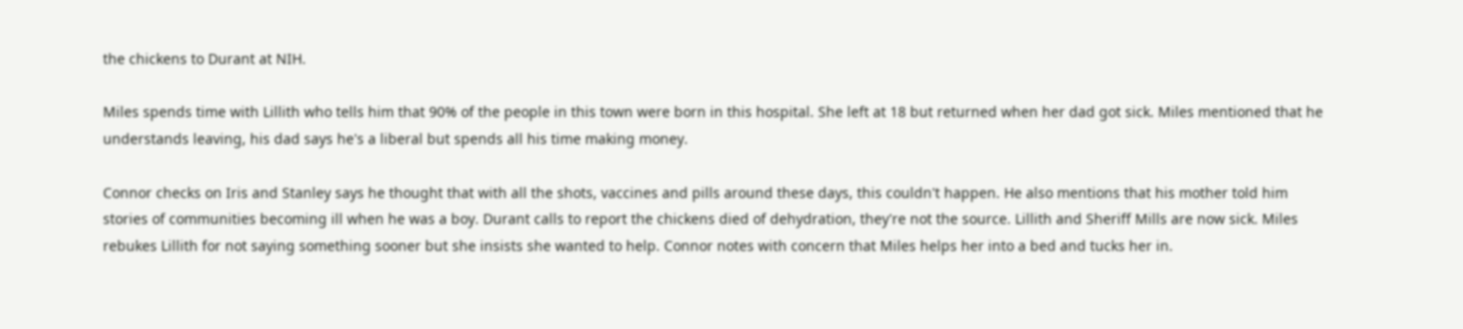the chickens to Durant at NIH.

Miles spends time with Lillith who tells him that 90% of the people in this town were born in this hospital. She left at 18 but returned when her dad got sick. Miles mentioned that he understands leaving, his dad says he's a liberal but spends all his time making money.

Connor checks on Iris and Stanley says he thought that with all the shots, vaccines and pills around these days, this couldn't happen. He also mentions that his mother told him stories of communities becoming ill when he was a boy. Durant calls to report the chickens died of dehydration, they're not the source. Lillith and Sheriff Mills are now sick. Miles rebukes Lillith for not saying something sooner but she insists she wanted to help. Connor notes with concern that Miles helps her into a bed and tucks her in.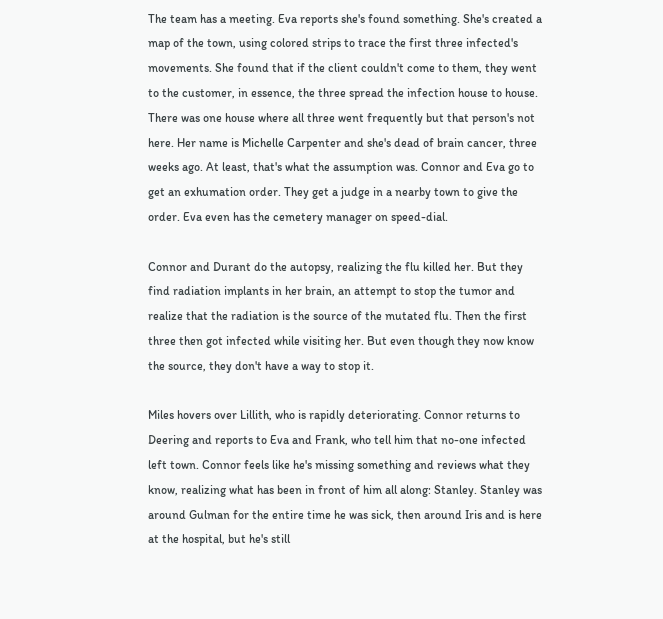The team has a meeting. Eva reports she's found something. She's created a map of the town, using colored strips to trace the first three infected's movements. She found that if the client couldn't come to them, they went to the customer, in essence, the three spread the infection house to house. There was one house where all three went frequently but that person's not here. Her name is Michelle Carpenter and she's dead of brain cancer, three weeks ago. At least, that's what the assumption was. Connor and Eva go to get an exhumation order. They get a judge in a nearby town to give the order. Eva even has the cemetery manager on speed-dial.

Connor and Durant do the autopsy, realizing the flu killed her. But they find radiation implants in her brain, an attempt to stop the tumor and realize that the radiation is the source of the mutated flu. Then the first three then got infected while visiting her. But even though they now know the source, they don't have a way to stop it.

Miles hovers over Lillith, who is rapidly deteriorating. Connor returns to Deering and reports to Eva and Frank, who tell him that no-one infected left town. Connor feels like he's missing something and reviews what they know, realizing what has been in front of him all along: Stanley. Stanley was around Gulman for the entire time he was sick, then around Iris and is here at the hospital, but he's still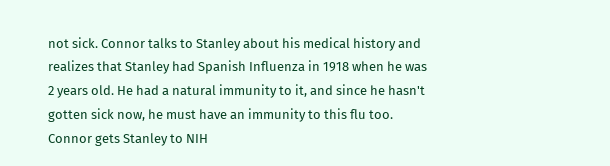not sick. Connor talks to Stanley about his medical history and realizes that Stanley had Spanish Influenza in 1918 when he was 2 years old. He had a natural immunity to it, and since he hasn't gotten sick now, he must have an immunity to this flu too. Connor gets Stanley to NIH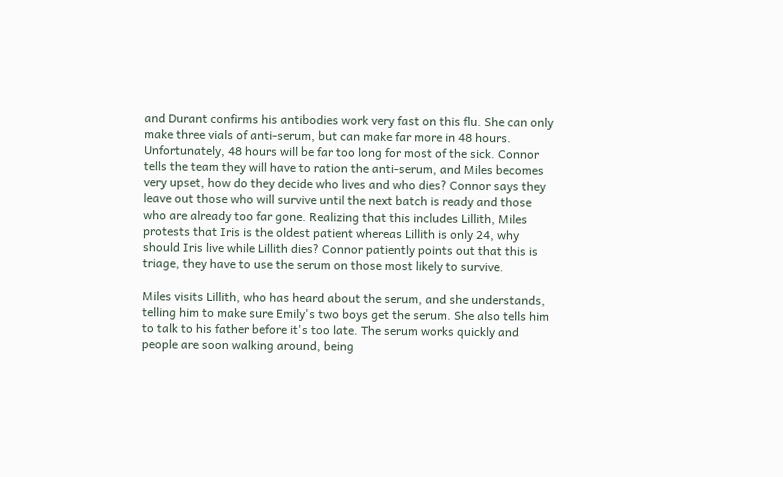and Durant confirms his antibodies work very fast on this flu. She can only make three vials of anti-serum, but can make far more in 48 hours. Unfortunately, 48 hours will be far too long for most of the sick. Connor tells the team they will have to ration the anti-serum, and Miles becomes very upset, how do they decide who lives and who dies? Connor says they leave out those who will survive until the next batch is ready and those who are already too far gone. Realizing that this includes Lillith, Miles protests that Iris is the oldest patient whereas Lillith is only 24, why should Iris live while Lillith dies? Connor patiently points out that this is triage, they have to use the serum on those most likely to survive.

Miles visits Lillith, who has heard about the serum, and she understands, telling him to make sure Emily's two boys get the serum. She also tells him to talk to his father before it's too late. The serum works quickly and people are soon walking around, being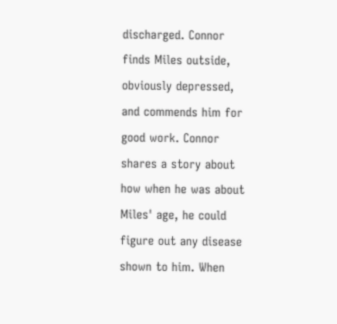discharged. Connor finds Miles outside, obviously depressed, and commends him for good work. Connor shares a story about how when he was about Miles' age, he could figure out any disease shown to him. When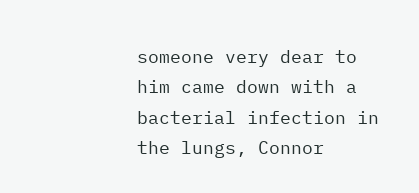someone very dear to him came down with a bacterial infection in the lungs, Connor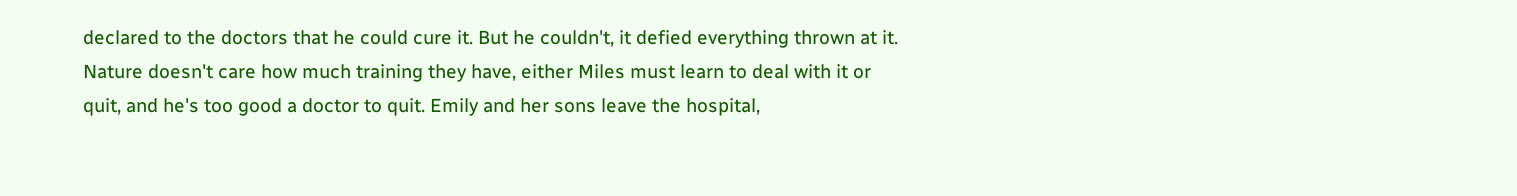declared to the doctors that he could cure it. But he couldn't, it defied everything thrown at it. Nature doesn't care how much training they have, either Miles must learn to deal with it or quit, and he's too good a doctor to quit. Emily and her sons leave the hospital,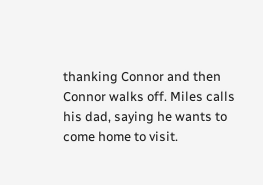thanking Connor and then Connor walks off. Miles calls his dad, saying he wants to come home to visit.